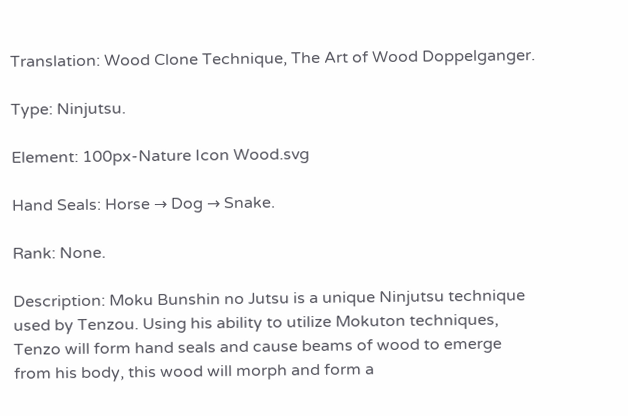Translation: Wood Clone Technique, The Art of Wood Doppelganger.

Type: Ninjutsu.

Element: 100px-Nature Icon Wood.svg

Hand Seals: Horse → Dog → Snake.

Rank: None.

Description: Moku Bunshin no Jutsu is a unique Ninjutsu technique used by Tenzou. Using his ability to utilize Mokuton techniques, Tenzo will form hand seals and cause beams of wood to emerge from his body, this wood will morph and form a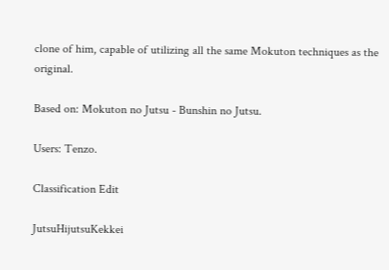clone of him, capable of utilizing all the same Mokuton techniques as the original.

Based on: Mokuton no Jutsu - Bunshin no Jutsu.

Users: Tenzo.

Classification Edit

JutsuHijutsuKekkei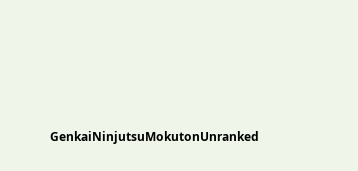GenkaiNinjutsuMokutonUnranked